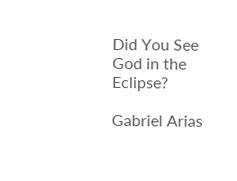Did You See God in the Eclipse?

Gabriel Arias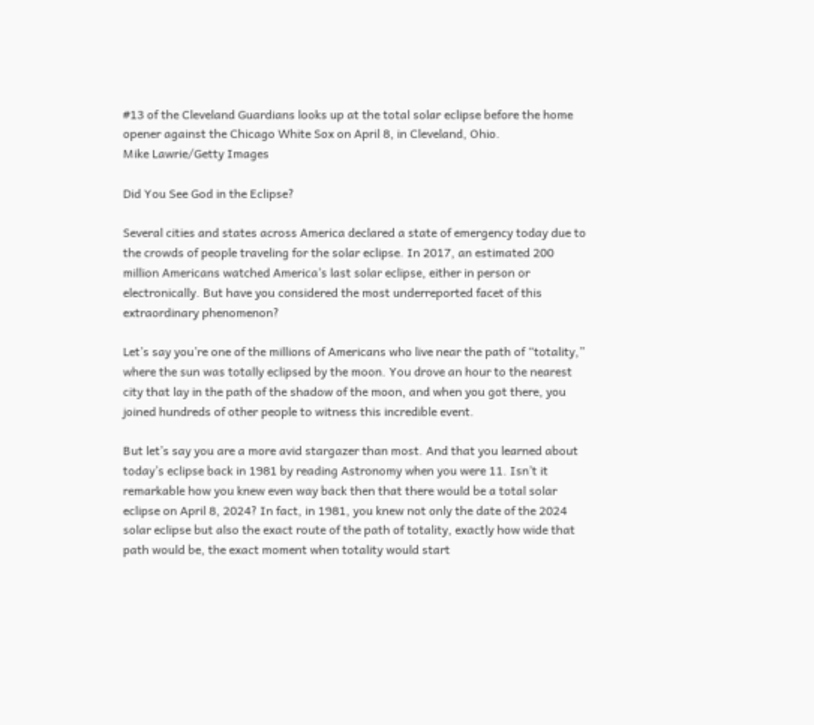#13 of the Cleveland Guardians looks up at the total solar eclipse before the home opener against the Chicago White Sox on April 8, in Cleveland, Ohio.
Mike Lawrie/Getty Images

Did You See God in the Eclipse?

Several cities and states across America declared a state of emergency today due to the crowds of people traveling for the solar eclipse. In 2017, an estimated 200 million Americans watched America’s last solar eclipse, either in person or electronically. But have you considered the most underreported facet of this extraordinary phenomenon?

Let’s say you’re one of the millions of Americans who live near the path of “totality,” where the sun was totally eclipsed by the moon. You drove an hour to the nearest city that lay in the path of the shadow of the moon, and when you got there, you joined hundreds of other people to witness this incredible event.

But let’s say you are a more avid stargazer than most. And that you learned about today’s eclipse back in 1981 by reading Astronomy when you were 11. Isn’t it remarkable how you knew even way back then that there would be a total solar eclipse on April 8, 2024? In fact, in 1981, you knew not only the date of the 2024 solar eclipse but also the exact route of the path of totality, exactly how wide that path would be, the exact moment when totality would start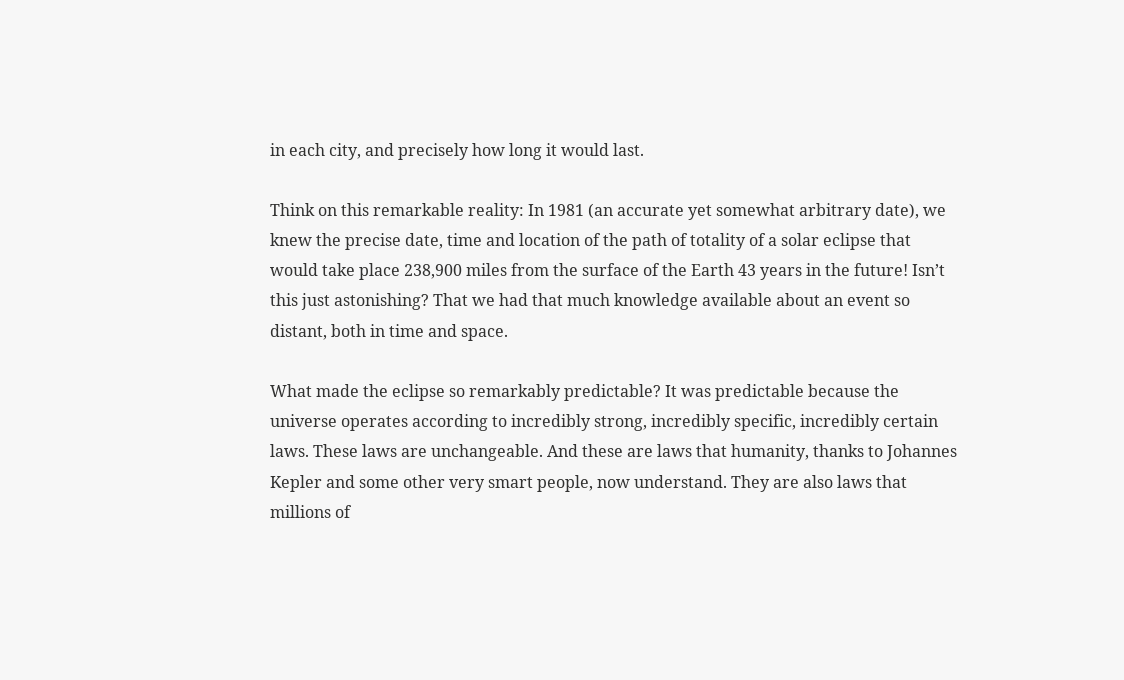in each city, and precisely how long it would last.

Think on this remarkable reality: In 1981 (an accurate yet somewhat arbitrary date), we knew the precise date, time and location of the path of totality of a solar eclipse that would take place 238,900 miles from the surface of the Earth 43 years in the future! Isn’t this just astonishing? That we had that much knowledge available about an event so distant, both in time and space.

What made the eclipse so remarkably predictable? It was predictable because the universe operates according to incredibly strong, incredibly specific, incredibly certain laws. These laws are unchangeable. And these are laws that humanity, thanks to Johannes Kepler and some other very smart people, now understand. They are also laws that millions of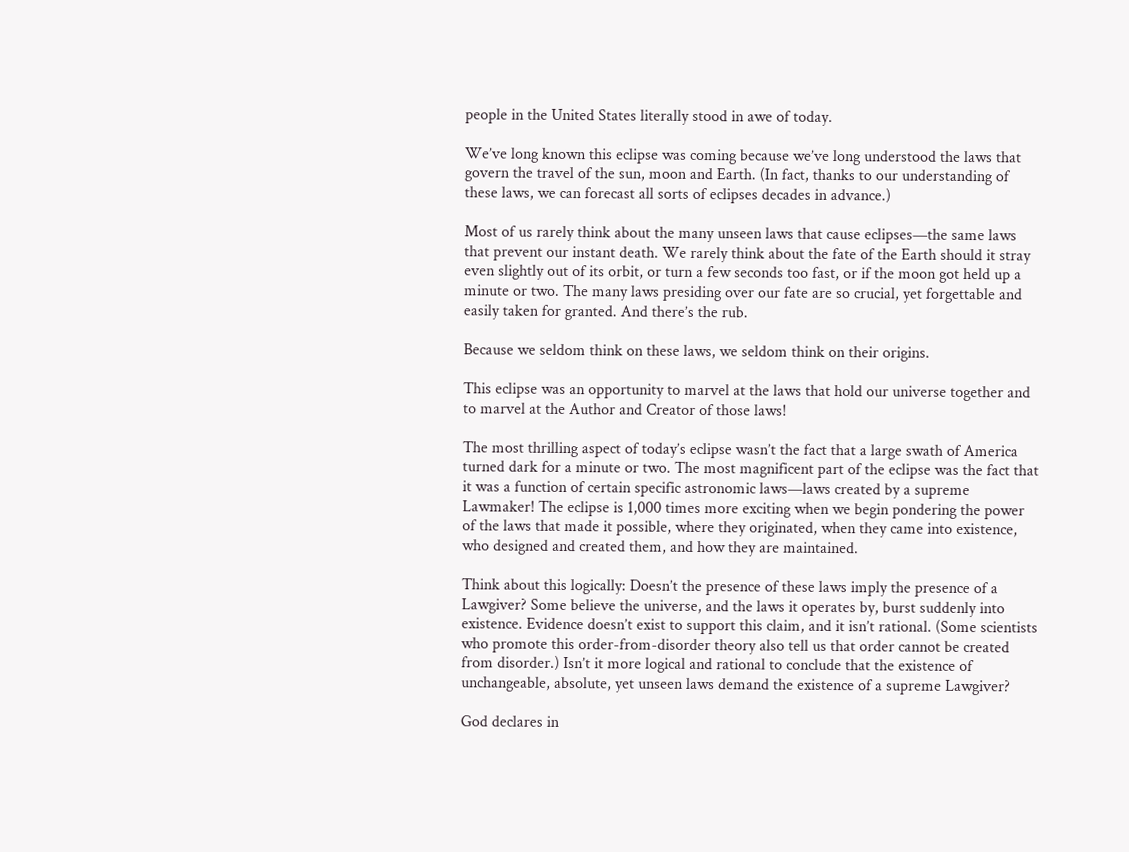people in the United States literally stood in awe of today.

We’ve long known this eclipse was coming because we’ve long understood the laws that govern the travel of the sun, moon and Earth. (In fact, thanks to our understanding of these laws, we can forecast all sorts of eclipses decades in advance.)

Most of us rarely think about the many unseen laws that cause eclipses—the same laws that prevent our instant death. We rarely think about the fate of the Earth should it stray even slightly out of its orbit, or turn a few seconds too fast, or if the moon got held up a minute or two. The many laws presiding over our fate are so crucial, yet forgettable and easily taken for granted. And there’s the rub.

Because we seldom think on these laws, we seldom think on their origins.

This eclipse was an opportunity to marvel at the laws that hold our universe together and to marvel at the Author and Creator of those laws!

The most thrilling aspect of today’s eclipse wasn’t the fact that a large swath of America turned dark for a minute or two. The most magnificent part of the eclipse was the fact that it was a function of certain specific astronomic laws—laws created by a supreme Lawmaker! The eclipse is 1,000 times more exciting when we begin pondering the power of the laws that made it possible, where they originated, when they came into existence, who designed and created them, and how they are maintained.

Think about this logically: Doesn’t the presence of these laws imply the presence of a Lawgiver? Some believe the universe, and the laws it operates by, burst suddenly into existence. Evidence doesn’t exist to support this claim, and it isn’t rational. (Some scientists who promote this order-from-disorder theory also tell us that order cannot be created from disorder.) Isn’t it more logical and rational to conclude that the existence of unchangeable, absolute, yet unseen laws demand the existence of a supreme Lawgiver?

God declares in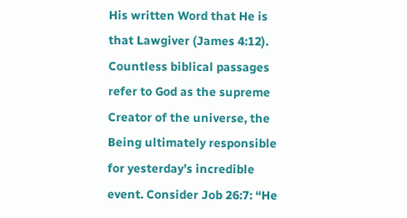His written Word that He is that Lawgiver (James 4:12). Countless biblical passages refer to God as the supreme Creator of the universe, the Being ultimately responsible for yesterday’s incredible event. Consider Job 26:7: “He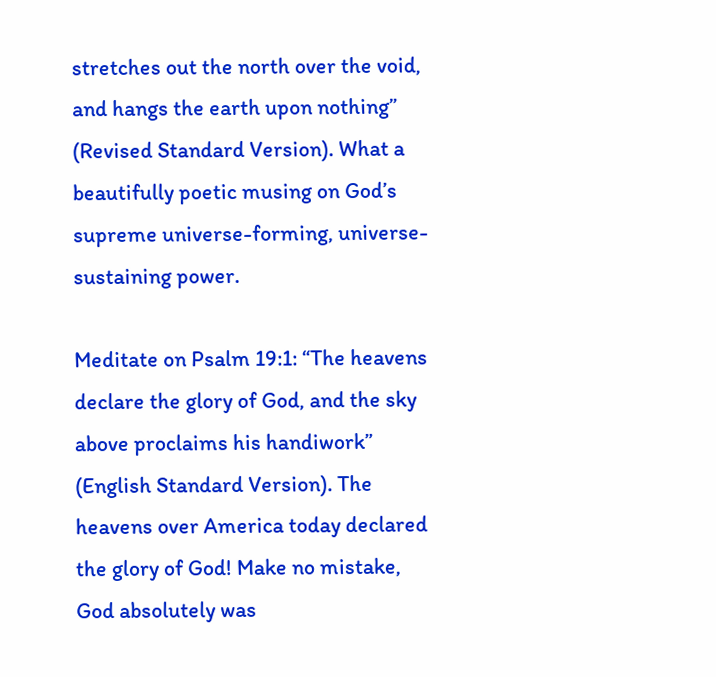stretches out the north over the void, and hangs the earth upon nothing” (Revised Standard Version). What a beautifully poetic musing on God’s supreme universe-forming, universe-sustaining power.

Meditate on Psalm 19:1: “The heavens declare the glory of God, and the sky above proclaims his handiwork” (English Standard Version). The heavens over America today declared the glory of God! Make no mistake, God absolutely was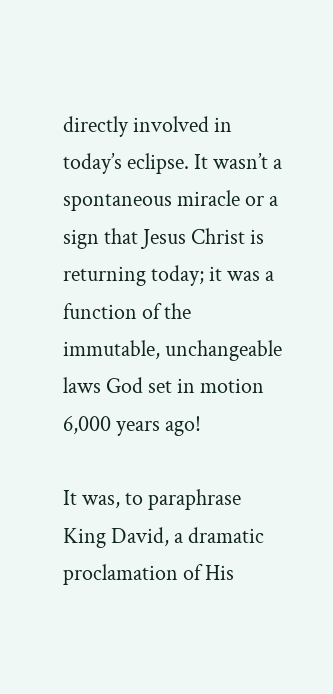directly involved in today’s eclipse. It wasn’t a spontaneous miracle or a sign that Jesus Christ is returning today; it was a function of the immutable, unchangeable laws God set in motion 6,000 years ago!

It was, to paraphrase King David, a dramatic proclamation of His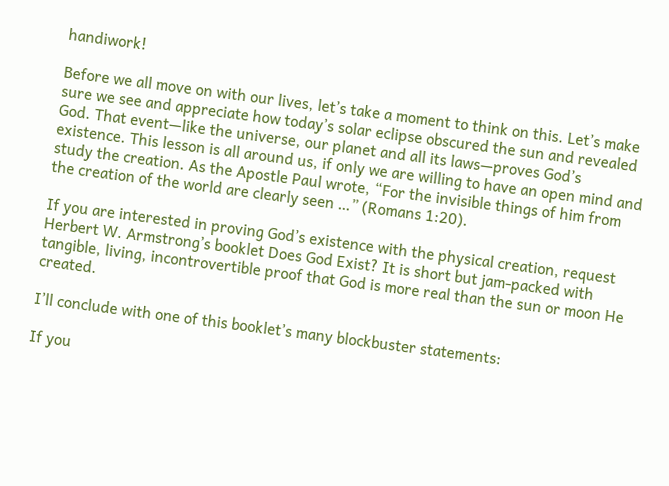handiwork!

Before we all move on with our lives, let’s take a moment to think on this. Let’s make sure we see and appreciate how today’s solar eclipse obscured the sun and revealed God. That event—like the universe, our planet and all its laws—proves God’s existence. This lesson is all around us, if only we are willing to have an open mind and study the creation. As the Apostle Paul wrote, “For the invisible things of him from the creation of the world are clearly seen …” (Romans 1:20).

If you are interested in proving God’s existence with the physical creation, request Herbert W. Armstrong’s booklet Does God Exist? It is short but jam-packed with tangible, living, incontrovertible proof that God is more real than the sun or moon He created.

I’ll conclude with one of this booklet’s many blockbuster statements:

If you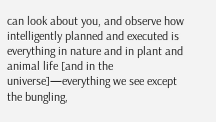can look about you, and observe how intelligently planned and executed is everything in nature and in plant and animal life [and in the universe]—everything we see except the bungling,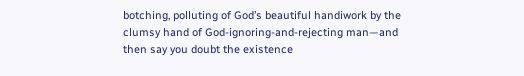botching, polluting of God’s beautiful handiwork by the clumsy hand of God-ignoring-and-rejecting man—and then say you doubt the existence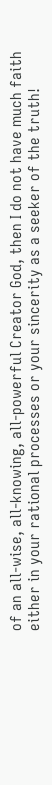of an all-wise, all-knowing, all-powerful Creator God, then I do not have much faith either in your rational processes or your sincerity as a seeker of the truth!